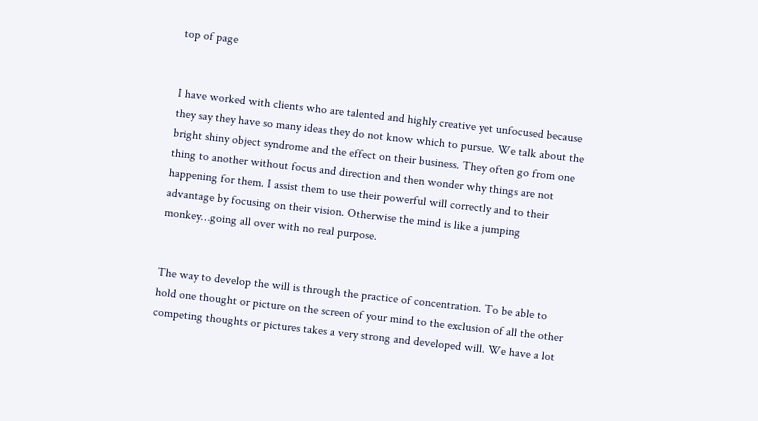top of page


I have worked with clients who are talented and highly creative yet unfocused because they say they have so many ideas they do not know which to pursue. We talk about the bright shiny object syndrome and the effect on their business. They often go from one thing to another without focus and direction and then wonder why things are not happening for them. I assist them to use their powerful will correctly and to their advantage by focusing on their vision. Otherwise the mind is like a jumping monkey…going all over with no real purpose.


The way to develop the will is through the practice of concentration. To be able to hold one thought or picture on the screen of your mind to the exclusion of all the other competing thoughts or pictures takes a very strong and developed will. We have a lot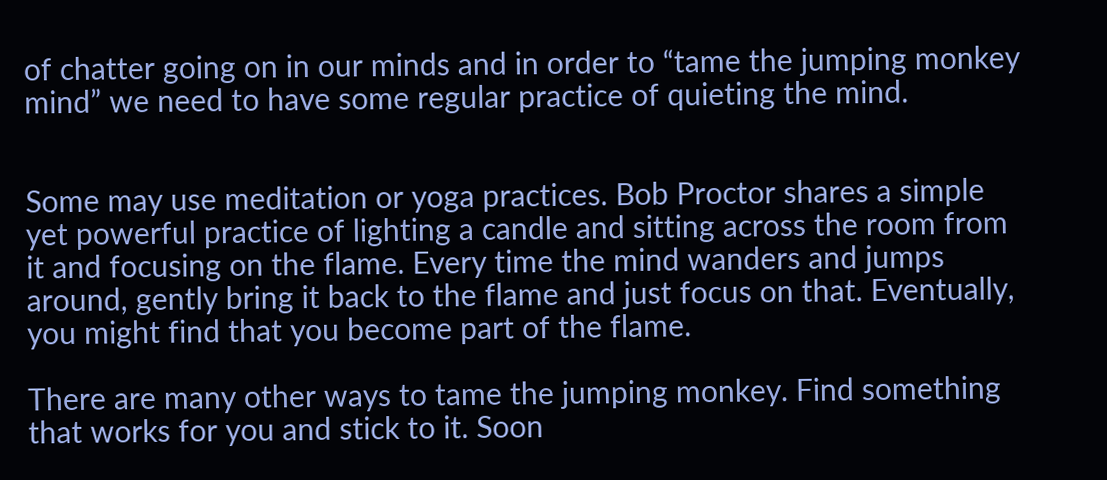of chatter going on in our minds and in order to “tame the jumping monkey mind” we need to have some regular practice of quieting the mind.


Some may use meditation or yoga practices. Bob Proctor shares a simple yet powerful practice of lighting a candle and sitting across the room from it and focusing on the flame. Every time the mind wanders and jumps around, gently bring it back to the flame and just focus on that. Eventually, you might find that you become part of the flame.

There are many other ways to tame the jumping monkey. Find something that works for you and stick to it. Soon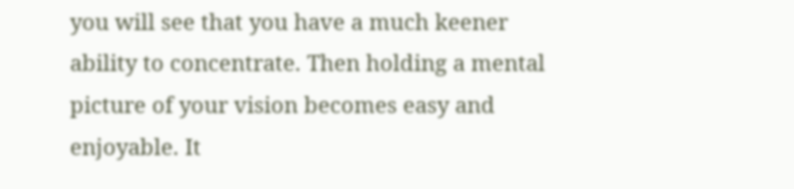you will see that you have a much keener ability to concentrate. Then holding a mental picture of your vision becomes easy and enjoyable. It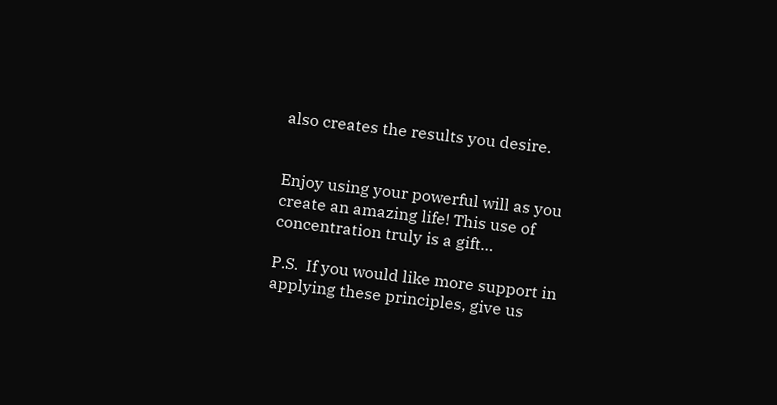also creates the results you desire.


Enjoy using your powerful will as you create an amazing life! This use of concentration truly is a gift…

P.S.  If you would like more support in applying these principles, give us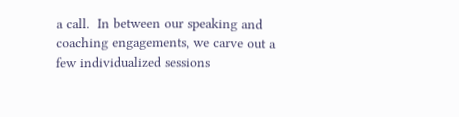a call.  In between our speaking and coaching engagements, we carve out a few individualized sessions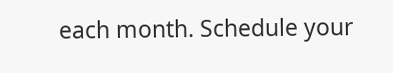each month. Schedule your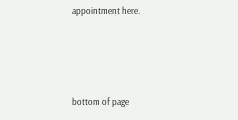appointment here.




bottom of page